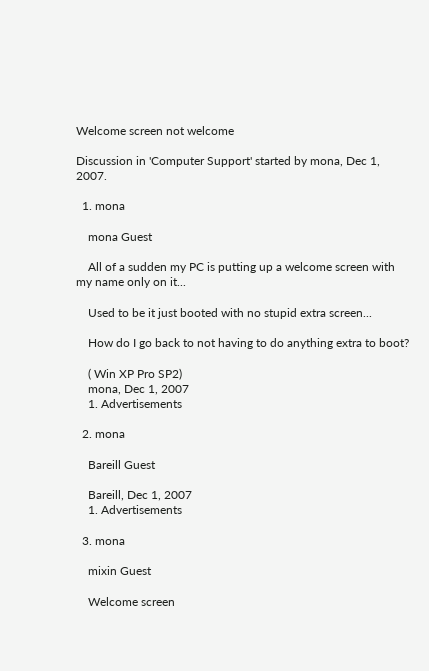Welcome screen not welcome

Discussion in 'Computer Support' started by mona, Dec 1, 2007.

  1. mona

    mona Guest

    All of a sudden my PC is putting up a welcome screen with my name only on it...

    Used to be it just booted with no stupid extra screen...

    How do I go back to not having to do anything extra to boot?

    ( Win XP Pro SP2)
    mona, Dec 1, 2007
    1. Advertisements

  2. mona

    Bareill Guest

    Bareill, Dec 1, 2007
    1. Advertisements

  3. mona

    mixin Guest

    Welcome screen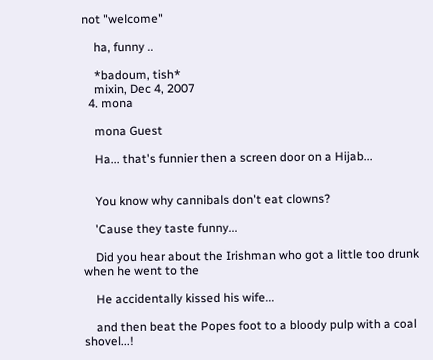not "welcome"

    ha, funny ..

    *badoum, tish*
    mixin, Dec 4, 2007
  4. mona

    mona Guest

    Ha... that's funnier then a screen door on a Hijab...


    You know why cannibals don't eat clowns?

    'Cause they taste funny...

    Did you hear about the Irishman who got a little too drunk when he went to the

    He accidentally kissed his wife...

    and then beat the Popes foot to a bloody pulp with a coal shovel...!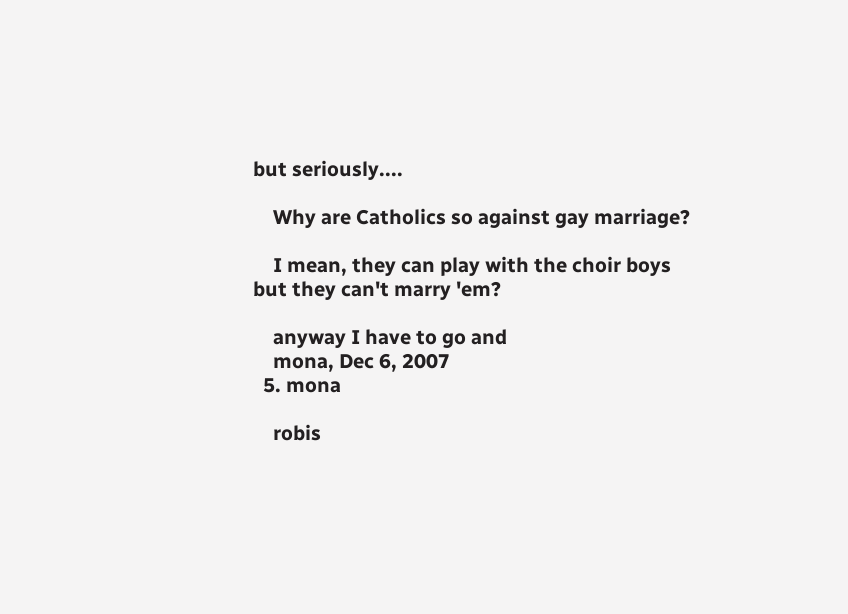but seriously....

    Why are Catholics so against gay marriage?

    I mean, they can play with the choir boys but they can't marry 'em?

    anyway I have to go and
    mona, Dec 6, 2007
  5. mona

    robis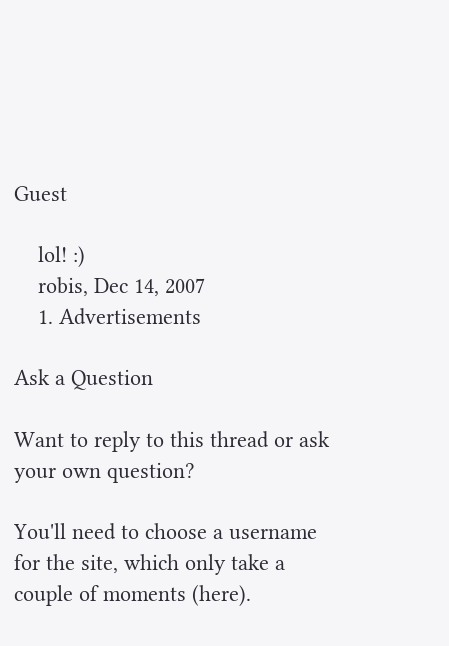Guest

    lol! :)
    robis, Dec 14, 2007
    1. Advertisements

Ask a Question

Want to reply to this thread or ask your own question?

You'll need to choose a username for the site, which only take a couple of moments (here).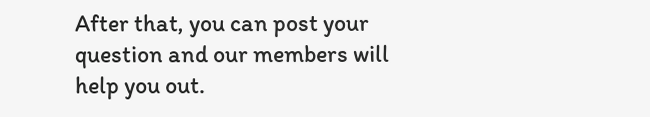After that, you can post your question and our members will help you out.